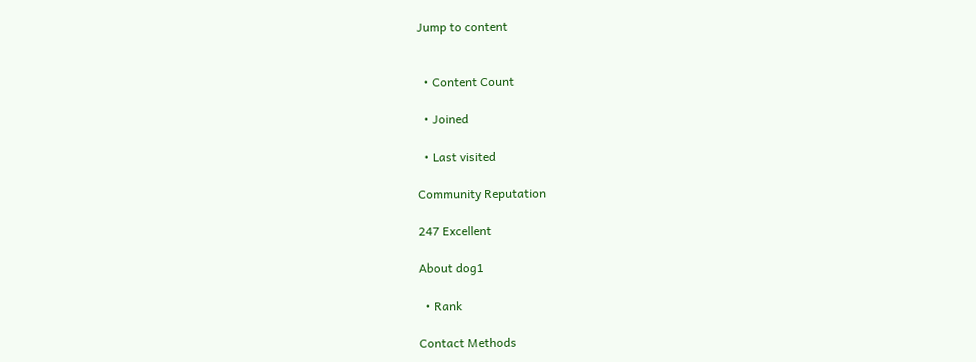Jump to content


  • Content Count

  • Joined

  • Last visited

Community Reputation

247 Excellent

About dog1

  • Rank

Contact Methods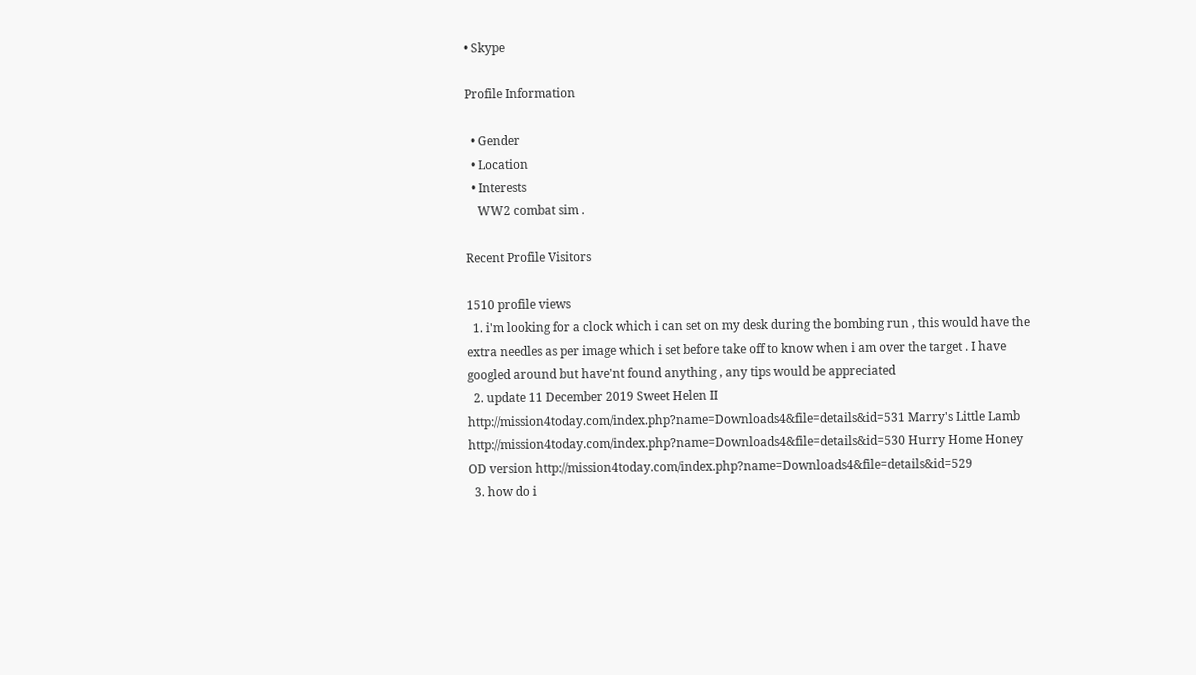• Skype

Profile Information

  • Gender
  • Location
  • Interests
    WW2 combat sim .

Recent Profile Visitors

1510 profile views
  1. i'm looking for a clock which i can set on my desk during the bombing run , this would have the extra needles as per image which i set before take off to know when i am over the target . I have googled around but have'nt found anything , any tips would be appreciated
  2. update 11 December 2019 Sweet Helen II http://mission4today.com/index.php?name=Downloads4&file=details&id=531 Marry's Little Lamb http://mission4today.com/index.php?name=Downloads4&file=details&id=530 Hurry Home Honey OD version http://mission4today.com/index.php?name=Downloads4&file=details&id=529
  3. how do i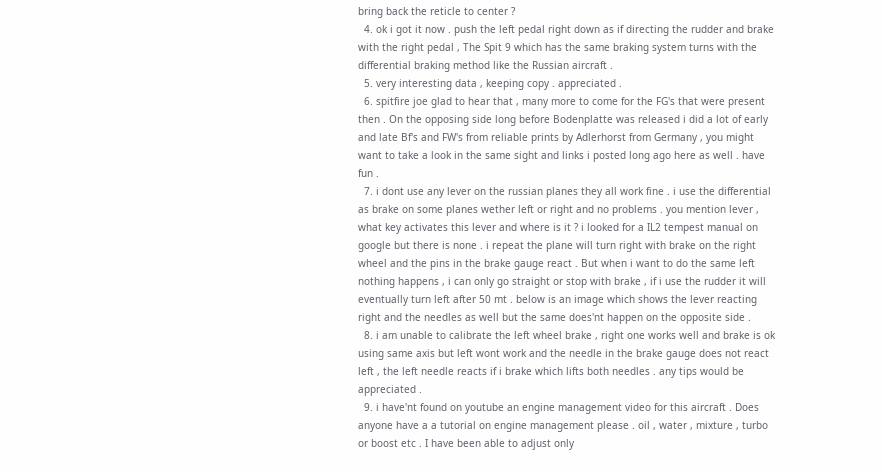bring back the reticle to center ?
  4. ok i got it now . push the left pedal right down as if directing the rudder and brake with the right pedal , The Spit 9 which has the same braking system turns with the differential braking method like the Russian aircraft .
  5. very interesting data , keeping copy . appreciated .
  6. spitfire joe glad to hear that , many more to come for the FG's that were present then . On the opposing side long before Bodenplatte was released i did a lot of early and late Bf's and FW's from reliable prints by Adlerhorst from Germany , you might want to take a look in the same sight and links i posted long ago here as well . have fun .
  7. i dont use any lever on the russian planes they all work fine . i use the differential as brake on some planes wether left or right and no problems . you mention lever , what key activates this lever and where is it ? i looked for a IL2 tempest manual on google but there is none . i repeat the plane will turn right with brake on the right wheel and the pins in the brake gauge react . But when i want to do the same left nothing happens , i can only go straight or stop with brake , if i use the rudder it will eventually turn left after 50 mt . below is an image which shows the lever reacting right and the needles as well but the same does'nt happen on the opposite side .
  8. i am unable to calibrate the left wheel brake , right one works well and brake is ok using same axis but left wont work and the needle in the brake gauge does not react left , the left needle reacts if i brake which lifts both needles . any tips would be appreciated .
  9. i have'nt found on youtube an engine management video for this aircraft . Does anyone have a a tutorial on engine management please . oil , water , mixture , turbo or boost etc . I have been able to adjust only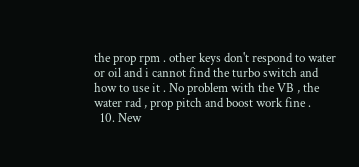the prop rpm . other keys don't respond to water or oil and i cannot find the turbo switch and how to use it . No problem with the VB , the water rad , prop pitch and boost work fine .
  10. New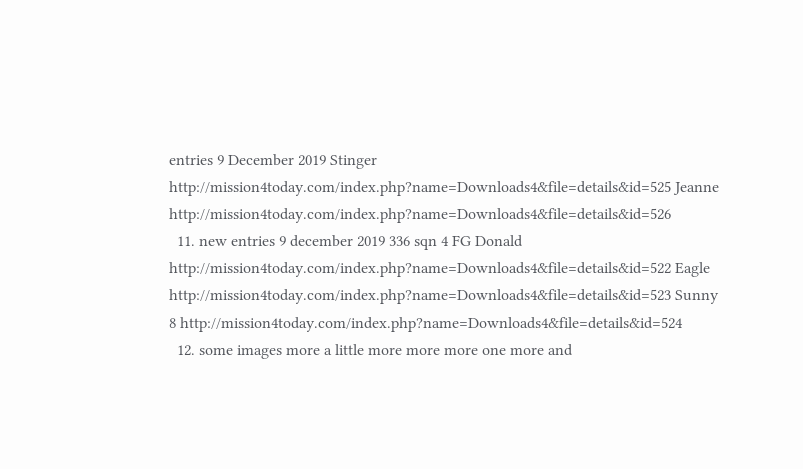entries 9 December 2019 Stinger http://mission4today.com/index.php?name=Downloads4&file=details&id=525 Jeanne http://mission4today.com/index.php?name=Downloads4&file=details&id=526
  11. new entries 9 december 2019 336 sqn 4 FG Donald http://mission4today.com/index.php?name=Downloads4&file=details&id=522 Eagle http://mission4today.com/index.php?name=Downloads4&file=details&id=523 Sunny 8 http://mission4today.com/index.php?name=Downloads4&file=details&id=524
  12. some images more a little more more more one more and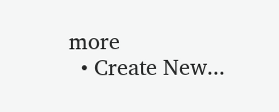more
  • Create New...